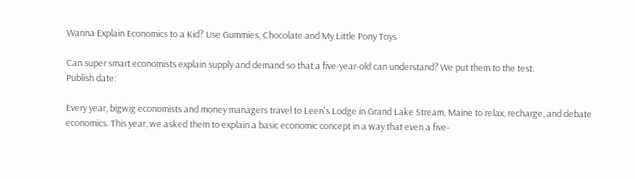Wanna Explain Economics to a Kid? Use Gummies, Chocolate and My Little Pony Toys

Can super smart economists explain supply and demand so that a five-year-old can understand? We put them to the test.
Publish date:

Every year, bigwig economists and money managers travel to Leen's Lodge in Grand Lake Stream, Maine to relax, recharge, and debate economics. This year, we asked them to explain a basic economic concept in a way that even a five-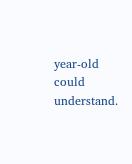year-old could understand.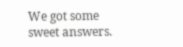We got some sweet answers.